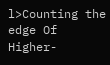l>Counting the edge Of Higher-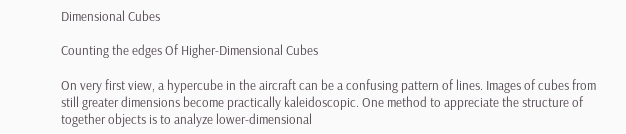Dimensional Cubes

Counting the edges Of Higher-Dimensional Cubes

On very first view, a hypercube in the aircraft can be a confusing pattern of lines. Images of cubes from still greater dimensions become practically kaleidoscopic. One method to appreciate the structure of together objects is to analyze lower-dimensional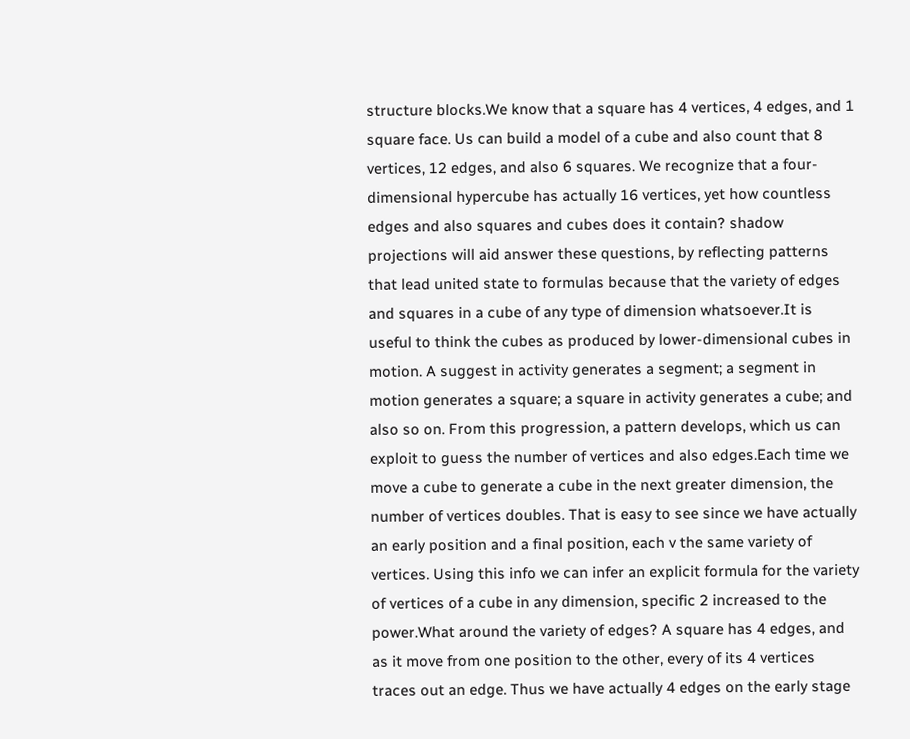structure blocks.We know that a square has 4 vertices, 4 edges, and 1 square face. Us can build a model of a cube and also count that 8 vertices, 12 edges, and also 6 squares. We recognize that a four-dimensional hypercube has actually 16 vertices, yet how countless edges and also squares and cubes does it contain? shadow projections will aid answer these questions, by reflecting patterns that lead united state to formulas because that the variety of edges and squares in a cube of any type of dimension whatsoever.It is useful to think the cubes as produced by lower-dimensional cubes in motion. A suggest in activity generates a segment; a segment in motion generates a square; a square in activity generates a cube; and also so on. From this progression, a pattern develops, which us can exploit to guess the number of vertices and also edges.Each time we move a cube to generate a cube in the next greater dimension, the number of vertices doubles. That is easy to see since we have actually an early position and a final position, each v the same variety of vertices. Using this info we can infer an explicit formula for the variety of vertices of a cube in any dimension, specific 2 increased to the power.What around the variety of edges? A square has 4 edges, and as it move from one position to the other, every of its 4 vertices traces out an edge. Thus we have actually 4 edges on the early stage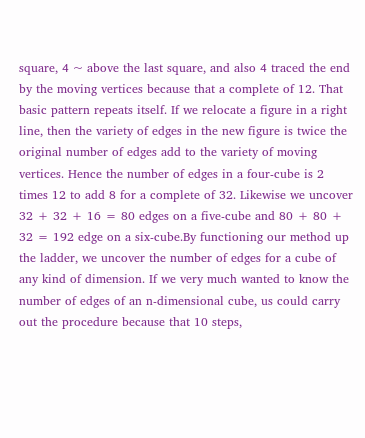square, 4 ~ above the last square, and also 4 traced the end by the moving vertices because that a complete of 12. That basic pattern repeats itself. If we relocate a figure in a right line, then the variety of edges in the new figure is twice the original number of edges add to the variety of moving vertices. Hence the number of edges in a four-cube is 2 times 12 to add 8 for a complete of 32. Likewise we uncover 32 + 32 + 16 = 80 edges on a five-cube and 80 + 80 + 32 = 192 edge on a six-cube.By functioning our method up the ladder, we uncover the number of edges for a cube of any kind of dimension. If we very much wanted to know the number of edges of an n-dimensional cube, us could carry out the procedure because that 10 steps,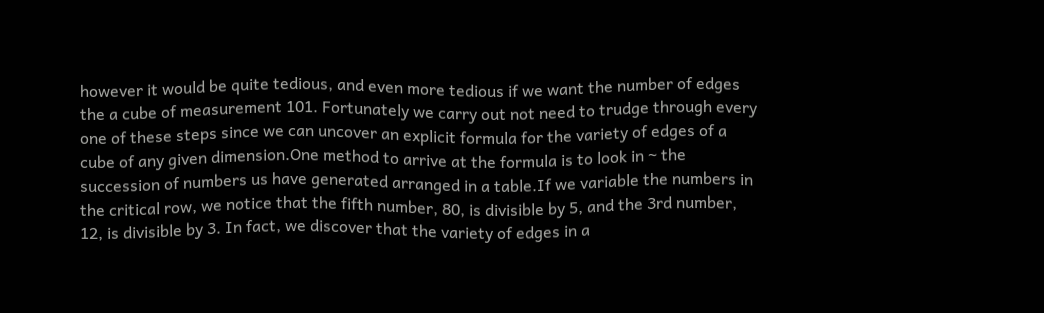however it would be quite tedious, and even more tedious if we want the number of edges the a cube of measurement 101. Fortunately we carry out not need to trudge through every one of these steps since we can uncover an explicit formula for the variety of edges of a cube of any given dimension.One method to arrive at the formula is to look in ~ the succession of numbers us have generated arranged in a table.If we variable the numbers in the critical row, we notice that the fifth number, 80, is divisible by 5, and the 3rd number, 12, is divisible by 3. In fact, we discover that the variety of edges in a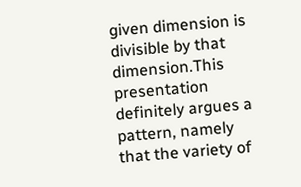given dimension is divisible by that dimension.This presentation definitely argues a pattern, namely that the variety of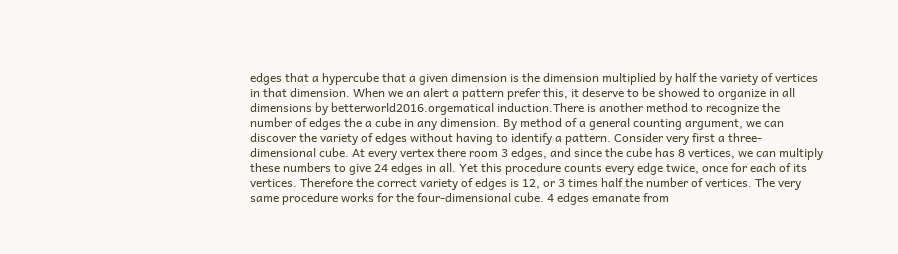edges that a hypercube that a given dimension is the dimension multiplied by half the variety of vertices in that dimension. When we an alert a pattern prefer this, it deserve to be showed to organize in all dimensions by betterworld2016.orgematical induction.There is another method to recognize the number of edges the a cube in any dimension. By method of a general counting argument, we can discover the variety of edges without having to identify a pattern. Consider very first a three-dimensional cube. At every vertex there room 3 edges, and since the cube has 8 vertices, we can multiply these numbers to give 24 edges in all. Yet this procedure counts every edge twice, once for each of its vertices. Therefore the correct variety of edges is 12, or 3 times half the number of vertices. The very same procedure works for the four-dimensional cube. 4 edges emanate from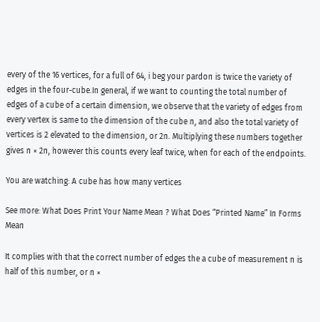every of the 16 vertices, for a full of 64, i beg your pardon is twice the variety of edges in the four-cube.In general, if we want to counting the total number of edges of a cube of a certain dimension, we observe that the variety of edges from every vertex is same to the dimension of the cube n, and also the total variety of vertices is 2 elevated to the dimension, or 2n. Multiplying these numbers together gives n × 2n, however this counts every leaf twice, when for each of the endpoints.

You are watching: A cube has how many vertices

See more: What Does Print Your Name Mean ? What Does “Printed Name” In Forms Mean

It complies with that the correct number of edges the a cube of measurement n is half of this number, or n ×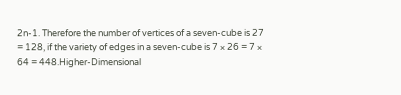2n-1. Therefore the number of vertices of a seven-cube is 27 = 128, if the variety of edges in a seven-cube is 7 × 26 = 7 × 64 = 448.Higher-Dimensional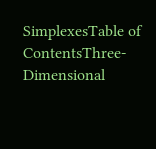SimplexesTable of ContentsThree-Dimensional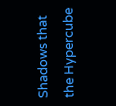Shadows that the Hypercube